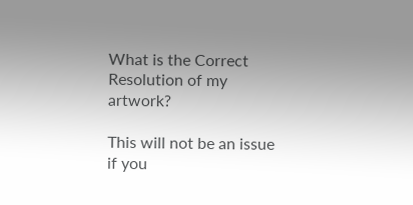What is the Correct Resolution of my artwork?

This will not be an issue if you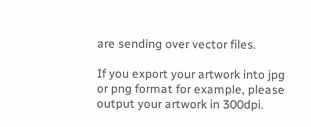are sending over vector files.

If you export your artwork into jpg or png format for example, please output your artwork in 300dpi.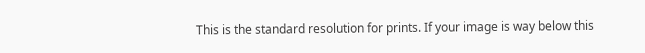This is the standard resolution for prints. If your image is way below this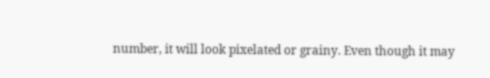number, it will look pixelated or grainy. Even though it may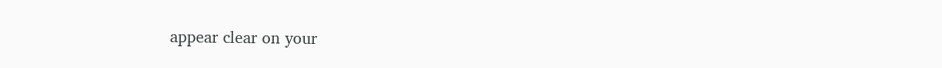appear clear on your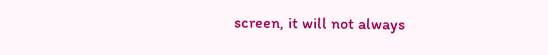screen, it will not always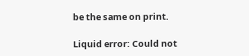be the same on print.

Liquid error: Could not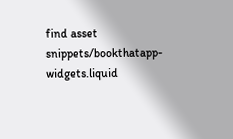find asset snippets/bookthatapp-widgets.liquid